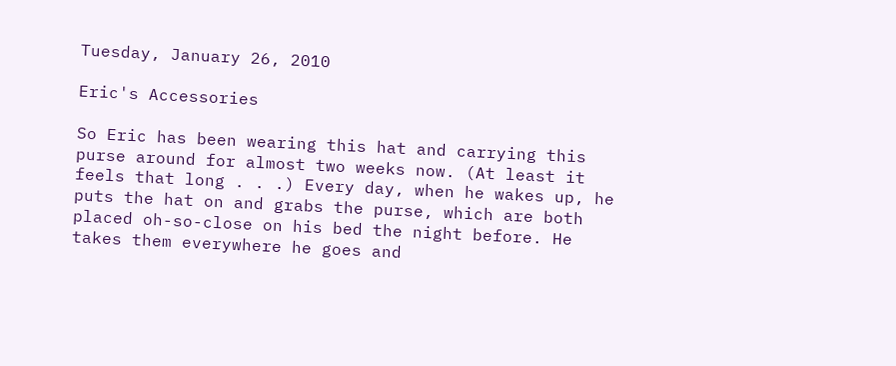Tuesday, January 26, 2010

Eric's Accessories

So Eric has been wearing this hat and carrying this purse around for almost two weeks now. (At least it feels that long . . .) Every day, when he wakes up, he puts the hat on and grabs the purse, which are both placed oh-so-close on his bed the night before. He takes them everywhere he goes and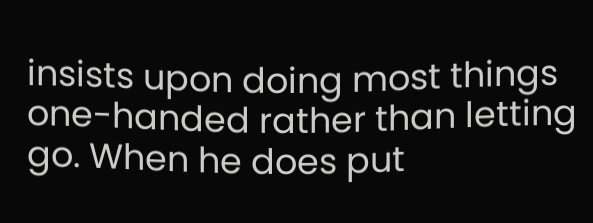insists upon doing most things one-handed rather than letting go. When he does put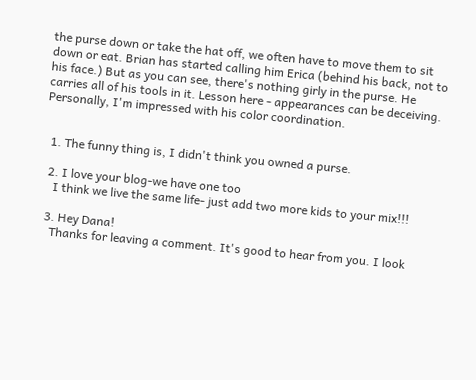the purse down or take the hat off, we often have to move them to sit down or eat. Brian has started calling him Erica (behind his back, not to his face.) But as you can see, there's nothing girly in the purse. He carries all of his tools in it. Lesson here - appearances can be deceiving. Personally, I'm impressed with his color coordination.


  1. The funny thing is, I didn't think you owned a purse.

  2. I love your blog-we have one too
    I think we live the same life- just add two more kids to your mix!!!

  3. Hey Dana!
    Thanks for leaving a comment. It's good to hear from you. I look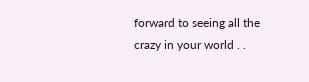forward to seeing all the crazy in your world . .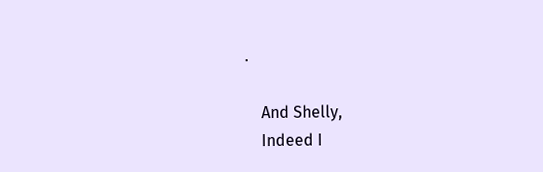.

    And Shelly,
    Indeed I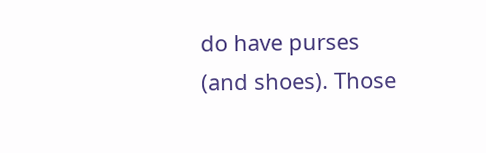do have purses (and shoes). Those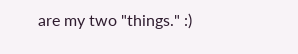are my two "things." :)